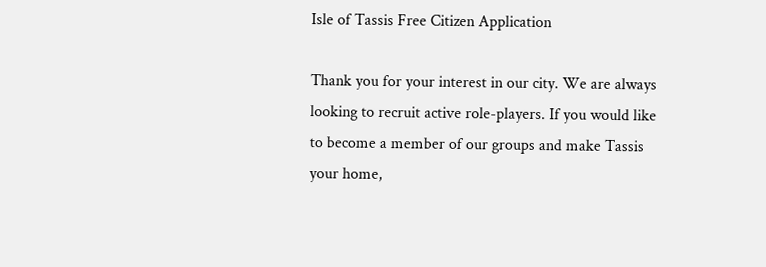Isle of Tassis Free Citizen Application

Thank you for your interest in our city. We are always looking to recruit active role-players. If you would like to become a member of our groups and make Tassis your home,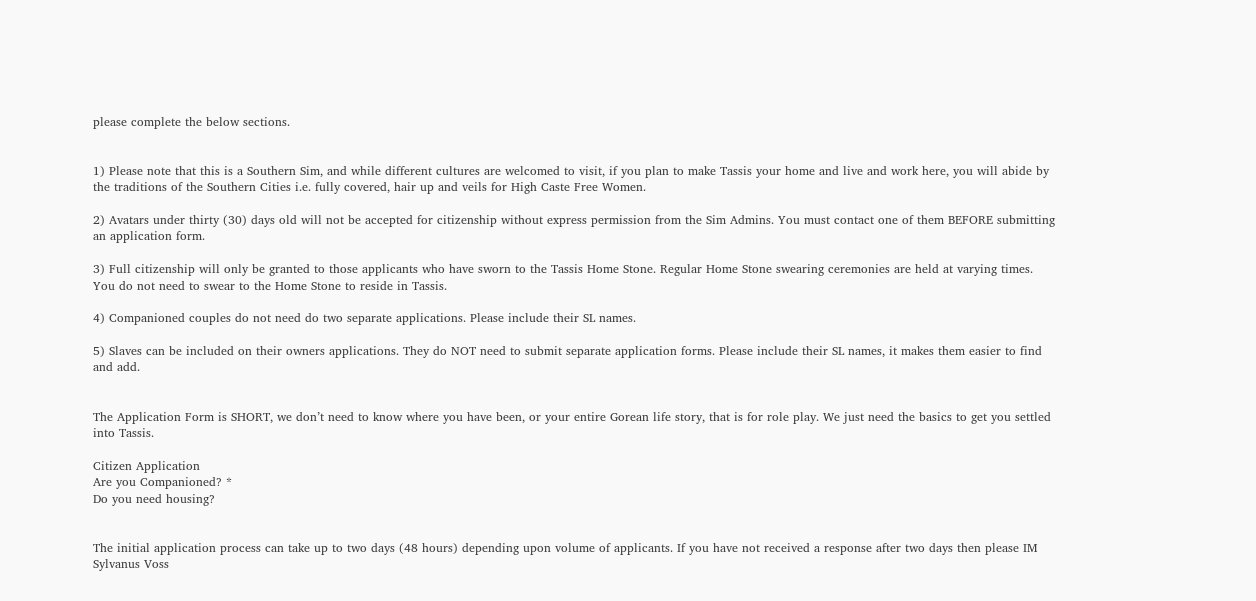please complete the below sections.


1) Please note that this is a Southern Sim, and while different cultures are welcomed to visit, if you plan to make Tassis your home and live and work here, you will abide by the traditions of the Southern Cities i.e. fully covered, hair up and veils for High Caste Free Women.

2) Avatars under thirty (30) days old will not be accepted for citizenship without express permission from the Sim Admins. You must contact one of them BEFORE submitting an application form.

3) Full citizenship will only be granted to those applicants who have sworn to the Tassis Home Stone. Regular Home Stone swearing ceremonies are held at varying times. You do not need to swear to the Home Stone to reside in Tassis.

4) Companioned couples do not need do two separate applications. Please include their SL names.

5) Slaves can be included on their owners applications. They do NOT need to submit separate application forms. Please include their SL names, it makes them easier to find and add.


The Application Form is SHORT, we don’t need to know where you have been, or your entire Gorean life story, that is for role play. We just need the basics to get you settled into Tassis.

Citizen Application
Are you Companioned? *
Do you need housing?


The initial application process can take up to two days (48 hours) depending upon volume of applicants. If you have not received a response after two days then please IM Sylvanus Voss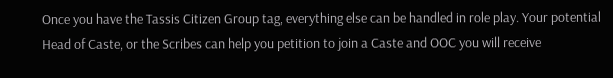Once you have the Tassis Citizen Group tag, everything else can be handled in role play. Your potential Head of Caste, or the Scribes can help you petition to join a Caste and OOC you will receive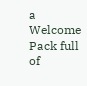a Welcome Pack full of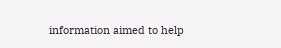information aimed to help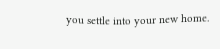you settle into your new home.